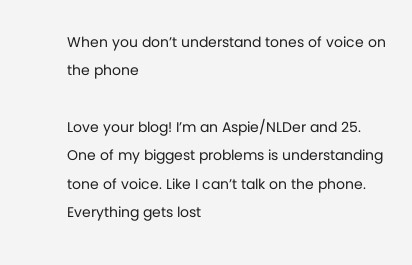When you don’t understand tones of voice on the phone

Love your blog! I’m an Aspie/NLDer and 25. One of my biggest problems is understanding tone of voice. Like I can’t talk on the phone. Everything gets lost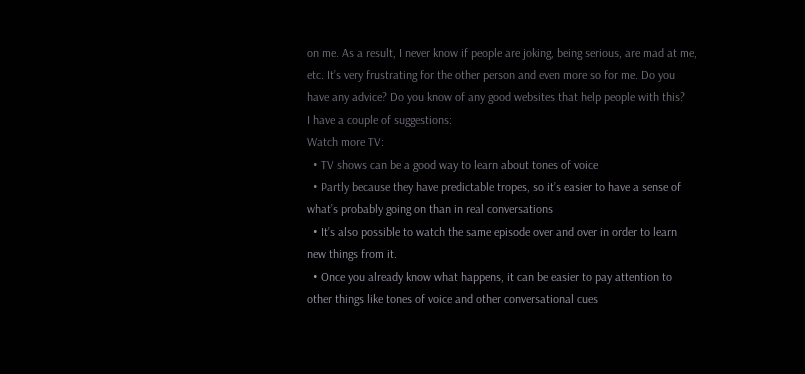on me. As a result, I never know if people are joking, being serious, are mad at me, etc. It’s very frustrating for the other person and even more so for me. Do you have any advice? Do you know of any good websites that help people with this?
I have a couple of suggestions:
Watch more TV:
  • TV shows can be a good way to learn about tones of voice
  • Partly because they have predictable tropes, so it’s easier to have a sense of what’s probably going on than in real conversations
  • It’s also possible to watch the same episode over and over in order to learn new things from it.
  • Once you already know what happens, it can be easier to pay attention to other things like tones of voice and other conversational cues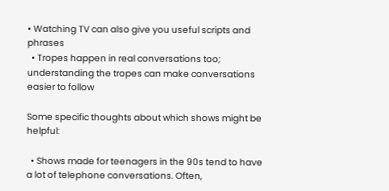• Watching TV can also give you useful scripts and phrases
  • Tropes happen in real conversations too; understanding the tropes can make conversations easier to follow

Some specific thoughts about which shows might be helpful:

  • Shows made for teenagers in the 90s tend to have a lot of telephone conversations. Often,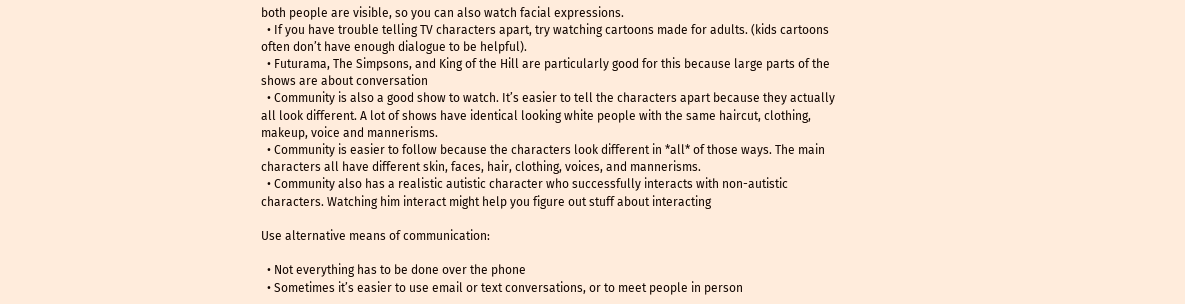both people are visible, so you can also watch facial expressions.
  • If you have trouble telling TV characters apart, try watching cartoons made for adults. (kids cartoons often don’t have enough dialogue to be helpful).
  • Futurama, The Simpsons, and King of the Hill are particularly good for this because large parts of the shows are about conversation
  • Community is also a good show to watch. It’s easier to tell the characters apart because they actually all look different. A lot of shows have identical looking white people with the same haircut, clothing, makeup, voice and mannerisms.
  • Community is easier to follow because the characters look different in *all* of those ways. The main characters all have different skin, faces, hair, clothing, voices, and mannerisms.
  • Community also has a realistic autistic character who successfully interacts with non-autistic characters. Watching him interact might help you figure out stuff about interacting

Use alternative means of communication:

  • Not everything has to be done over the phone
  • Sometimes it’s easier to use email or text conversations, or to meet people in person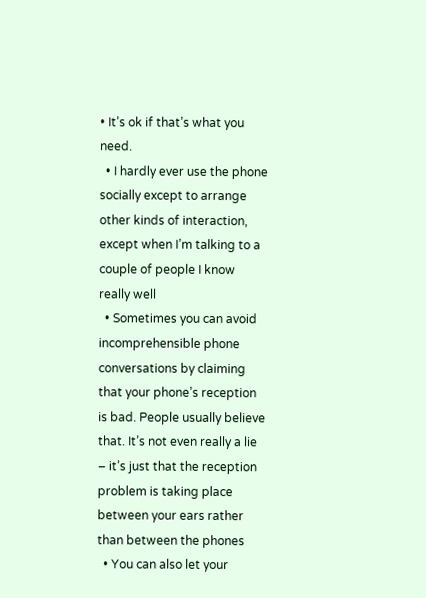• It’s ok if that’s what you need.
  • I hardly ever use the phone socially except to arrange other kinds of interaction, except when I’m talking to a couple of people I know really well
  • Sometimes you can avoid incomprehensible phone conversations by claiming that your phone’s reception is bad. People usually believe that. It’s not even really a lie – it’s just that the reception problem is taking place between your ears rather than between the phones
  • You can also let your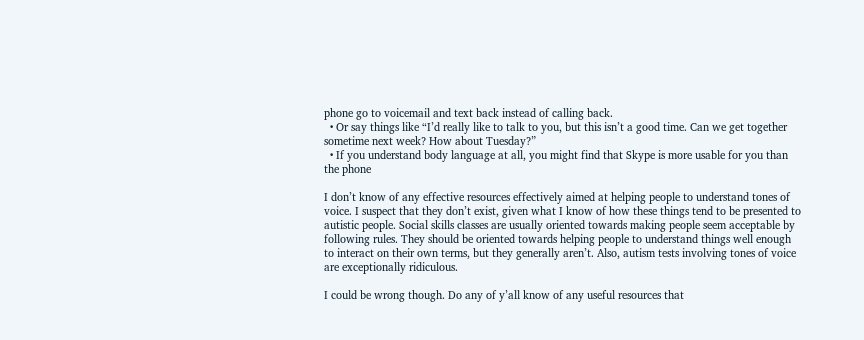phone go to voicemail and text back instead of calling back.
  • Or say things like “I’d really like to talk to you, but this isn’t a good time. Can we get together sometime next week? How about Tuesday?”
  • If you understand body language at all, you might find that Skype is more usable for you than the phone

I don’t know of any effective resources effectively aimed at helping people to understand tones of voice. I suspect that they don’t exist, given what I know of how these things tend to be presented to autistic people. Social skills classes are usually oriented towards making people seem acceptable by following rules. They should be oriented towards helping people to understand things well enough to interact on their own terms, but they generally aren’t. Also, autism tests involving tones of voice are exceptionally ridiculous.

I could be wrong though. Do any of y’all know of any useful resources that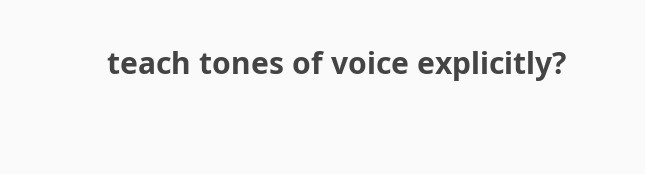teach tones of voice explicitly?